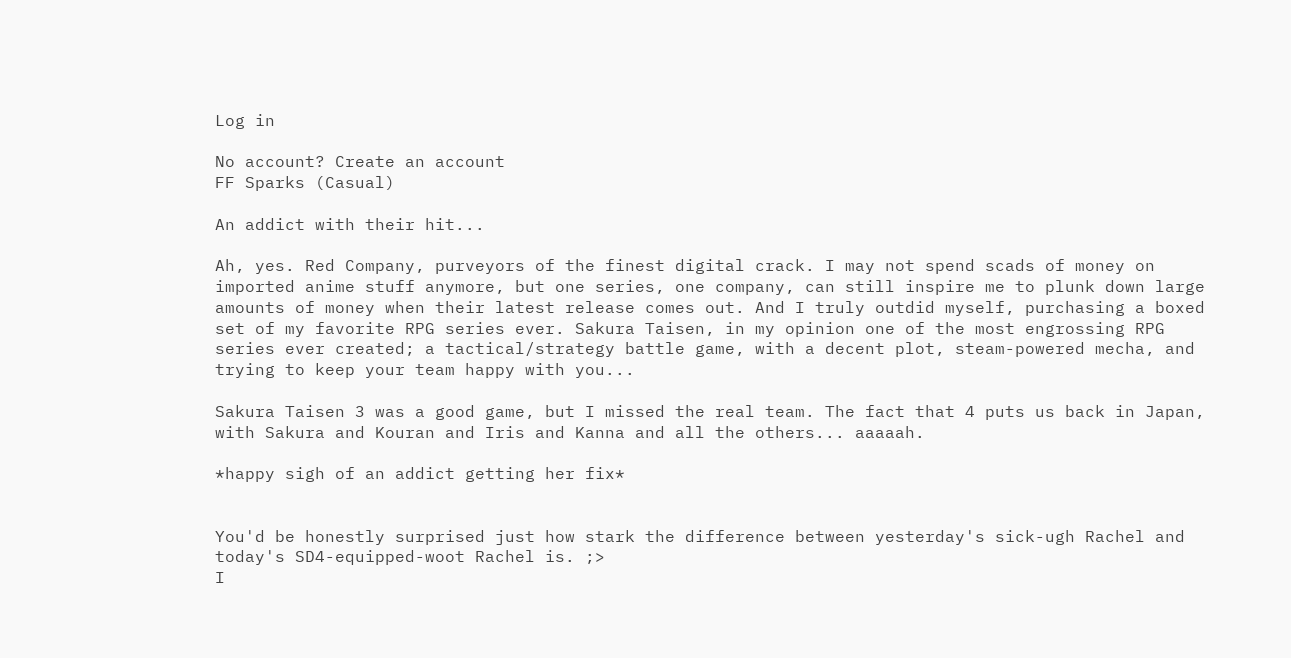Log in

No account? Create an account
FF Sparks (Casual)

An addict with their hit...

Ah, yes. Red Company, purveyors of the finest digital crack. I may not spend scads of money on imported anime stuff anymore, but one series, one company, can still inspire me to plunk down large amounts of money when their latest release comes out. And I truly outdid myself, purchasing a boxed set of my favorite RPG series ever. Sakura Taisen, in my opinion one of the most engrossing RPG series ever created; a tactical/strategy battle game, with a decent plot, steam-powered mecha, and trying to keep your team happy with you...

Sakura Taisen 3 was a good game, but I missed the real team. The fact that 4 puts us back in Japan, with Sakura and Kouran and Iris and Kanna and all the others... aaaaah.

*happy sigh of an addict getting her fix*


You'd be honestly surprised just how stark the difference between yesterday's sick-ugh Rachel and today's SD4-equipped-woot Rachel is. ;>
I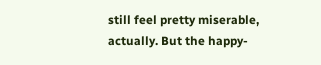still feel pretty miserable, actually. But the happy-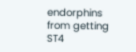endorphins from getting ST4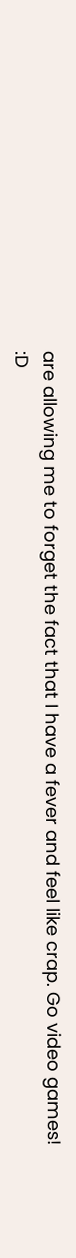are allowing me to forget the fact that I have a fever and feel like crap. Go video games! :D